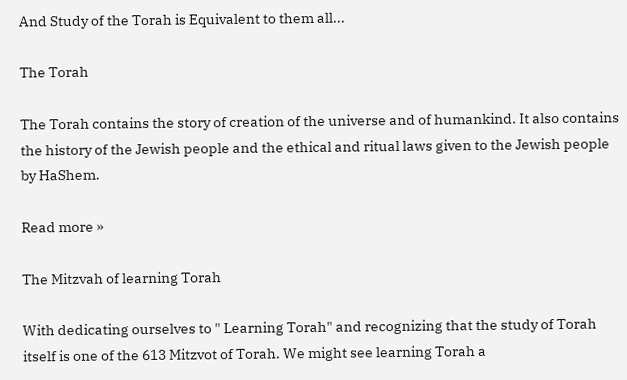And Study of the Torah is Equivalent to them all...

The Torah

The Torah contains the story of creation of the universe and of humankind. It also contains the history of the Jewish people and the ethical and ritual laws given to the Jewish people by HaShem.

Read more »

The Mitzvah of learning Torah

With dedicating ourselves to " Learning Torah" and recognizing that the study of Torah itself is one of the 613 Mitzvot of Torah. We might see learning Torah a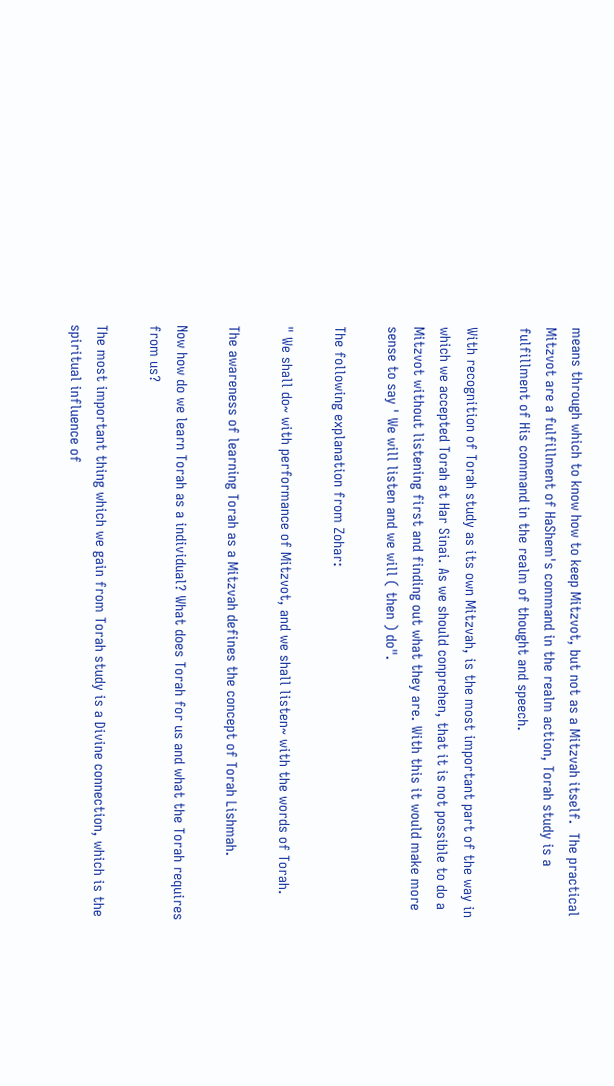means through which to know how to keep Mitzvot, but not as a Mitzvah itself.  The practical Mitzvot are a fulfillment of HaShem's command in the realm action, Torah study is a fulfillment of His command in the realm of thought and speech.

With recognition of Torah study as its own Mitzvah, is the most important part of the way in which we accepted Torah at Har Sinai. As we should conprehen, that it is not possible to do a Mitzvot without listening first and finding out what they are. With this it would make more sense to say ' We will listen and we will ( then ) do".

The following explanation from Zohar:

" We shall do~ with performance of Mitzvot, and we shall listen~ with the words of Torah.

The awareness of learning Torah as a Mitzvah defines the concept of Torah Lishmah.

Now how do we learn Torah as a individual? What does Torah for us and what the Torah requires from us?

The most important thing which we gain from Torah study is a Divine connection, which is the spiritual influence of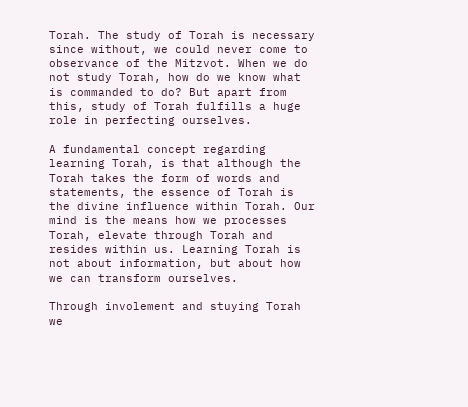Torah. The study of Torah is necessary since without, we could never come to observance of the Mitzvot. When we do not study Torah, how do we know what is commanded to do? But apart from this, study of Torah fulfills a huge role in perfecting ourselves.

A fundamental concept regarding learning Torah, is that although the Torah takes the form of words and statements, the essence of Torah is the divine influence within Torah. Our mind is the means how we processes Torah, elevate through Torah and resides within us. Learning Torah is not about information, but about how we can transform ourselves.

Through involement and stuying Torah we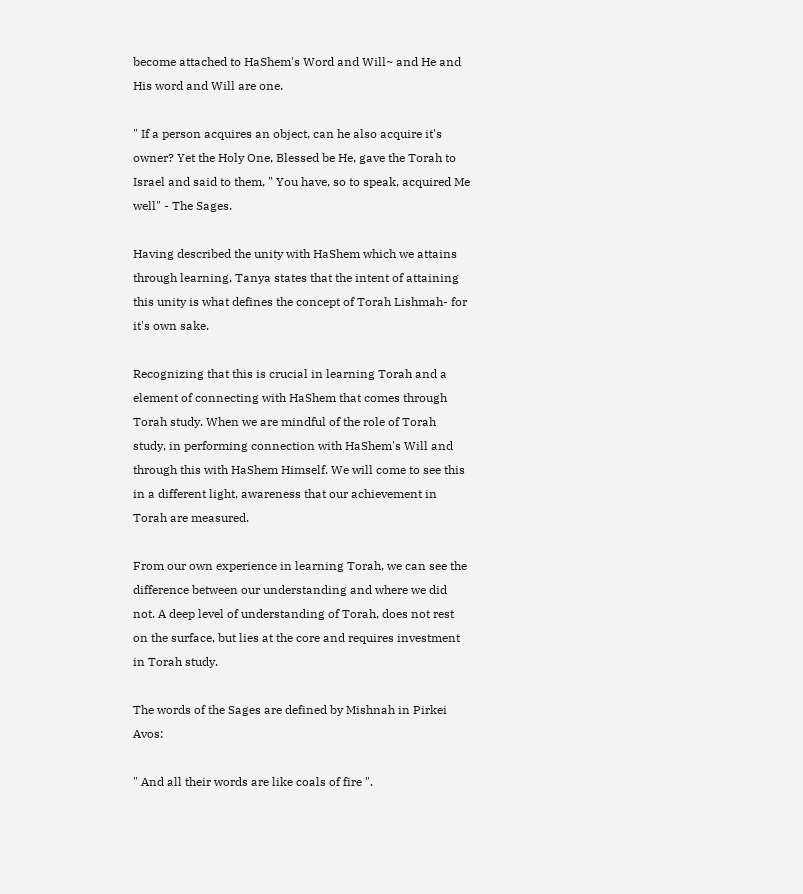become attached to HaShem's Word and Will~ and He and His word and Will are one.

" If a person acquires an object, can he also acquire it's owner? Yet the Holy One, Blessed be He, gave the Torah to Israel and said to them, " You have, so to speak, acquired Me well" - The Sages.

Having described the unity with HaShem which we attains through learning, Tanya states that the intent of attaining this unity is what defines the concept of Torah Lishmah- for it's own sake.

Recognizing that this is crucial in learning Torah and a element of connecting with HaShem that comes through Torah study. When we are mindful of the role of Torah study, in performing connection with HaShem's Will and through this with HaShem Himself. We will come to see this in a different light, awareness that our achievement in Torah are measured.

From our own experience in learning Torah, we can see the difference between our understanding and where we did not. A deep level of understanding of Torah, does not rest on the surface, but lies at the core and requires investment in Torah study.

The words of the Sages are defined by Mishnah in Pirkei Avos:

" And all their words are like coals of fire ".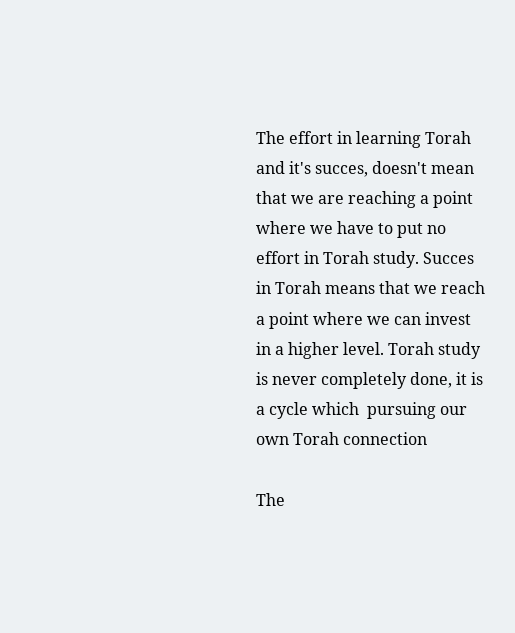The effort in learning Torah and it's succes, doesn't mean that we are reaching a point where we have to put no effort in Torah study. Succes in Torah means that we reach a point where we can invest in a higher level. Torah study is never completely done, it is a cycle which  pursuing our own Torah connection

The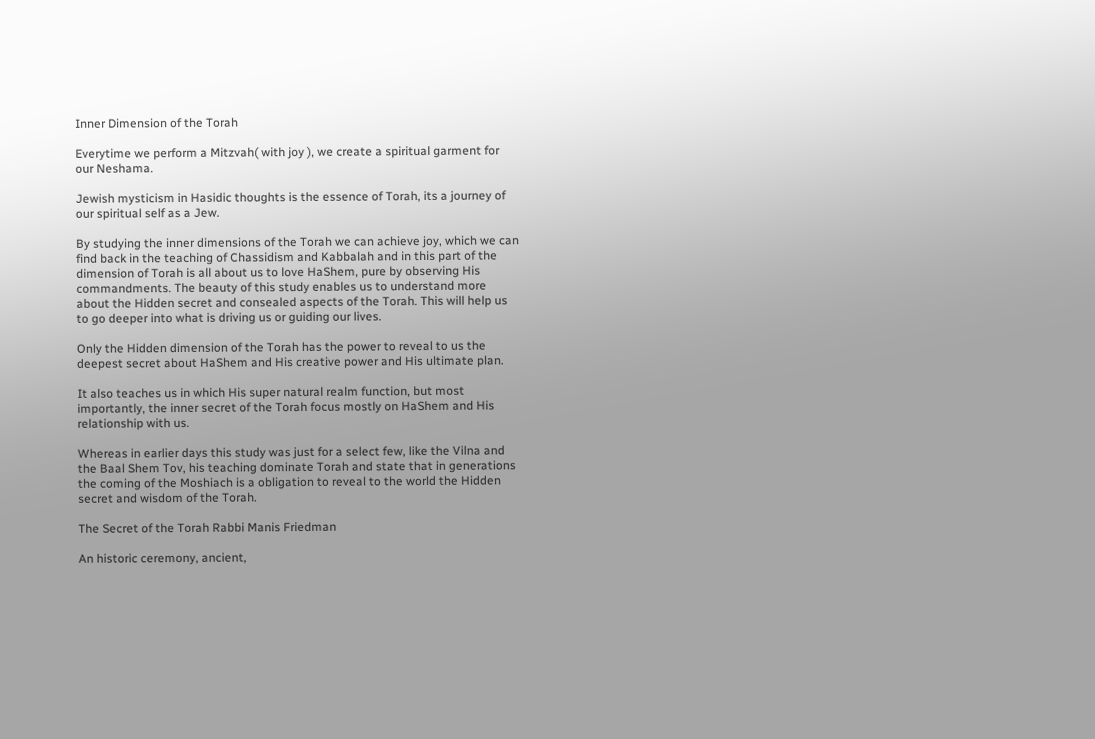Inner Dimension of the Torah

Everytime we perform a Mitzvah( with joy ), we create a spiritual garment for our Neshama.

Jewish mysticism in Hasidic thoughts is the essence of Torah, its a journey of our spiritual self as a Jew.

By studying the inner dimensions of the Torah we can achieve joy, which we can find back in the teaching of Chassidism and Kabbalah and in this part of the dimension of Torah is all about us to love HaShem, pure by observing His commandments. The beauty of this study enables us to understand more about the Hidden secret and consealed aspects of the Torah. This will help us to go deeper into what is driving us or guiding our lives.

Only the Hidden dimension of the Torah has the power to reveal to us the deepest secret about HaShem and His creative power and His ultimate plan.

It also teaches us in which His super natural realm function, but most importantly, the inner secret of the Torah focus mostly on HaShem and His relationship with us.

Whereas in earlier days this study was just for a select few, like the Vilna and the Baal Shem Tov, his teaching dominate Torah and state that in generations the coming of the Moshiach is a obligation to reveal to the world the Hidden secret and wisdom of the Torah.

The Secret of the Torah Rabbi Manis Friedman

An historic ceremony, ancient,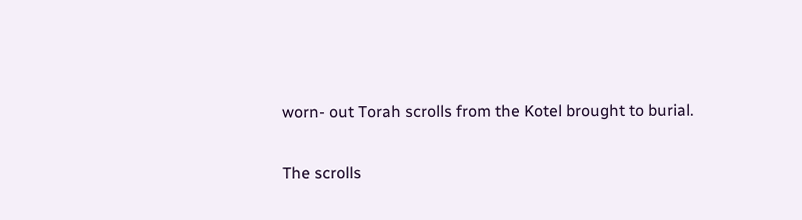worn- out Torah scrolls from the Kotel brought to burial.

The scrolls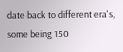date back to different era's, some being 150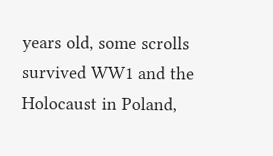years old, some scrolls survived WW1 and the Holocaust in Poland,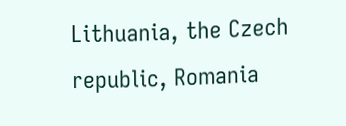Lithuania, the Czech republic, Romania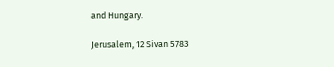and Hungary.

Jerusalem, 12 Sivan 5783